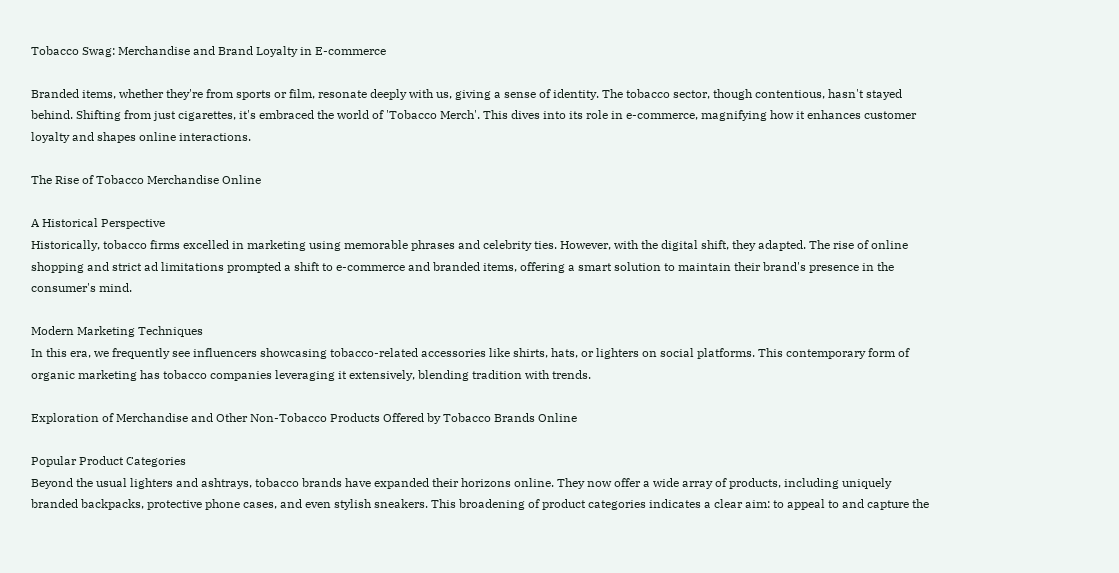Tobacco Swag: Merchandise and Brand Loyalty in E-commerce

Branded items, whether they're from sports or film, resonate deeply with us, giving a sense of identity. The tobacco sector, though contentious, hasn't stayed behind. Shifting from just cigarettes, it's embraced the world of 'Tobacco Merch'. This dives into its role in e-commerce, magnifying how it enhances customer loyalty and shapes online interactions.

The Rise of Tobacco Merchandise Online

A Historical Perspective
Historically, tobacco firms excelled in marketing using memorable phrases and celebrity ties. However, with the digital shift, they adapted. The rise of online shopping and strict ad limitations prompted a shift to e-commerce and branded items, offering a smart solution to maintain their brand's presence in the consumer's mind.

Modern Marketing Techniques
In this era, we frequently see influencers showcasing tobacco-related accessories like shirts, hats, or lighters on social platforms. This contemporary form of organic marketing has tobacco companies leveraging it extensively, blending tradition with trends.

Exploration of Merchandise and Other Non-Tobacco Products Offered by Tobacco Brands Online

Popular Product Categories
Beyond the usual lighters and ashtrays, tobacco brands have expanded their horizons online. They now offer a wide array of products, including uniquely branded backpacks, protective phone cases, and even stylish sneakers. This broadening of product categories indicates a clear aim: to appeal to and capture the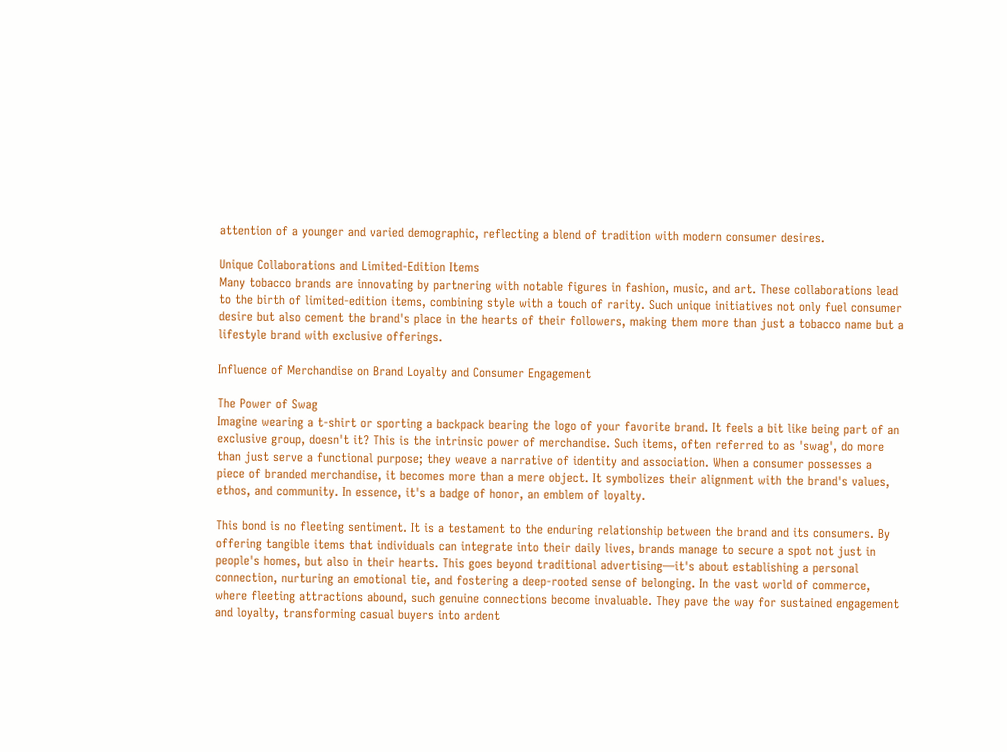attention of a younger and varied demographic, reflecting a blend of tradition with modern consumer desires.

Unique Collaborations and Limited-Edition Items
Many tobacco brands are innovating by partnering with notable figures in fashion, music, and art. These collaborations lead to the birth of limited-edition items, combining style with a touch of rarity. Such unique initiatives not only fuel consumer desire but also cement the brand's place in the hearts of their followers, making them more than just a tobacco name but a lifestyle brand with exclusive offerings.

Influence of Merchandise on Brand Loyalty and Consumer Engagement

The Power of Swag
Imagine wearing a t-shirt or sporting a backpack bearing the logo of your favorite brand. It feels a bit like being part of an exclusive group, doesn't it? This is the intrinsic power of merchandise. Such items, often referred to as 'swag', do more than just serve a functional purpose; they weave a narrative of identity and association. When a consumer possesses a piece of branded merchandise, it becomes more than a mere object. It symbolizes their alignment with the brand's values, ethos, and community. In essence, it's a badge of honor, an emblem of loyalty.

This bond is no fleeting sentiment. It is a testament to the enduring relationship between the brand and its consumers. By offering tangible items that individuals can integrate into their daily lives, brands manage to secure a spot not just in people's homes, but also in their hearts. This goes beyond traditional advertising—it's about establishing a personal connection, nurturing an emotional tie, and fostering a deep-rooted sense of belonging. In the vast world of commerce, where fleeting attractions abound, such genuine connections become invaluable. They pave the way for sustained engagement and loyalty, transforming casual buyers into ardent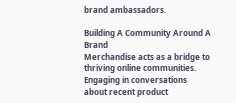brand ambassadors.

Building A Community Around A Brand
Merchandise acts as a bridge to thriving online communities. Engaging in conversations about recent product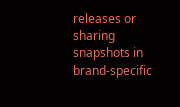releases or sharing snapshots in brand-specific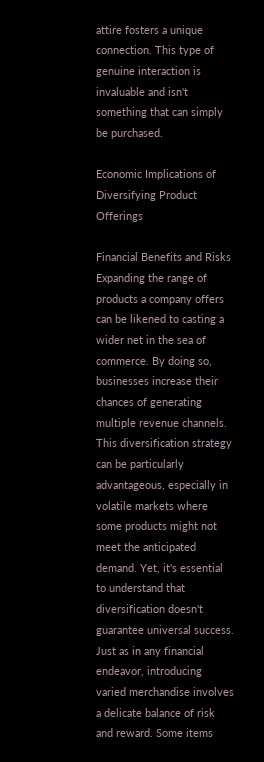attire fosters a unique connection. This type of genuine interaction is invaluable and isn't something that can simply be purchased.

Economic Implications of Diversifying Product Offerings

Financial Benefits and Risks
Expanding the range of products a company offers can be likened to casting a wider net in the sea of commerce. By doing so, businesses increase their chances of generating multiple revenue channels. This diversification strategy can be particularly advantageous, especially in volatile markets where some products might not meet the anticipated demand. Yet, it's essential to understand that diversification doesn't guarantee universal success. Just as in any financial endeavor, introducing varied merchandise involves a delicate balance of risk and reward. Some items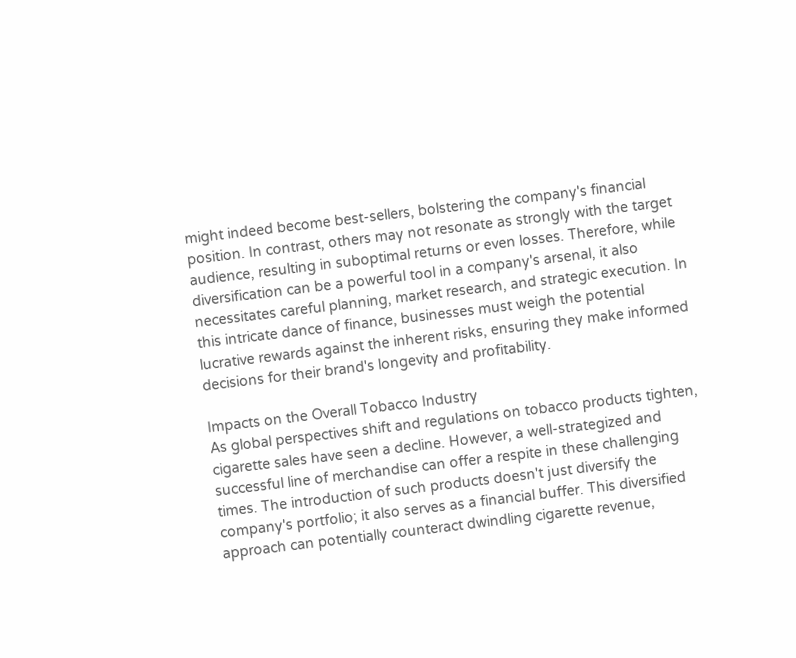might indeed become best-sellers, bolstering the company's financial position. In contrast, others may not resonate as strongly with the target audience, resulting in suboptimal returns or even losses. Therefore, while diversification can be a powerful tool in a company's arsenal, it also necessitates careful planning, market research, and strategic execution. In this intricate dance of finance, businesses must weigh the potential lucrative rewards against the inherent risks, ensuring they make informed decisions for their brand's longevity and profitability.

Impacts on the Overall Tobacco Industry
As global perspectives shift and regulations on tobacco products tighten, cigarette sales have seen a decline. However, a well-strategized and successful line of merchandise can offer a respite in these challenging times. The introduction of such products doesn't just diversify the company's portfolio; it also serves as a financial buffer. This diversified approach can potentially counteract dwindling cigarette revenue,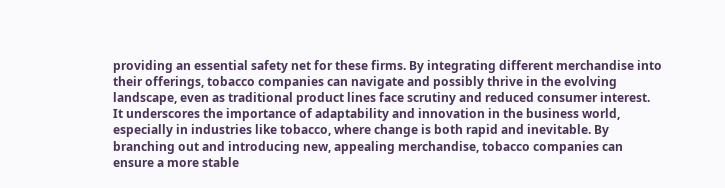providing an essential safety net for these firms. By integrating different merchandise into their offerings, tobacco companies can navigate and possibly thrive in the evolving landscape, even as traditional product lines face scrutiny and reduced consumer interest. It underscores the importance of adaptability and innovation in the business world, especially in industries like tobacco, where change is both rapid and inevitable. By branching out and introducing new, appealing merchandise, tobacco companies can ensure a more stable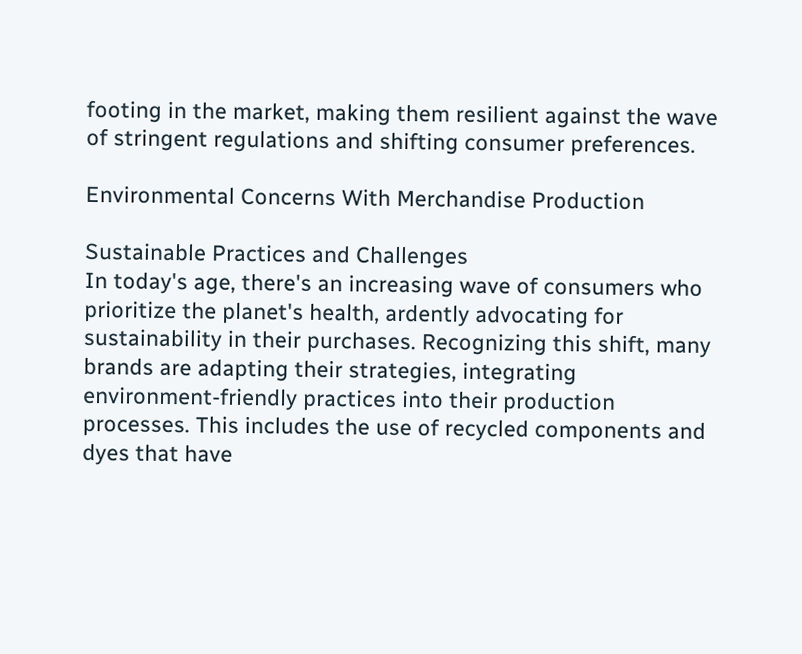footing in the market, making them resilient against the wave of stringent regulations and shifting consumer preferences.

Environmental Concerns With Merchandise Production

Sustainable Practices and Challenges
In today's age, there's an increasing wave of consumers who prioritize the planet's health, ardently advocating for sustainability in their purchases. Recognizing this shift, many brands are adapting their strategies, integrating environment-friendly practices into their production processes. This includes the use of recycled components and dyes that have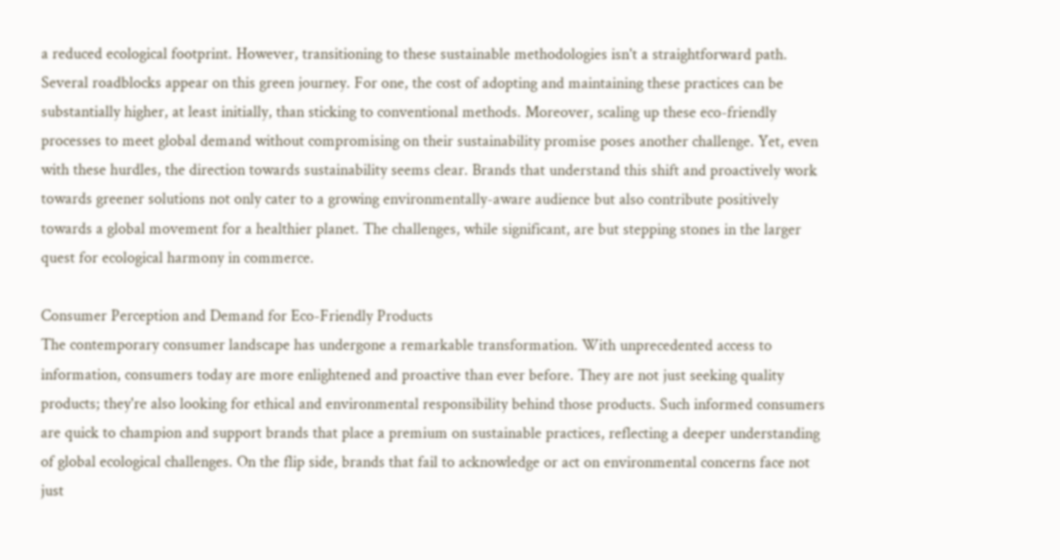a reduced ecological footprint. However, transitioning to these sustainable methodologies isn't a straightforward path. Several roadblocks appear on this green journey. For one, the cost of adopting and maintaining these practices can be substantially higher, at least initially, than sticking to conventional methods. Moreover, scaling up these eco-friendly processes to meet global demand without compromising on their sustainability promise poses another challenge. Yet, even with these hurdles, the direction towards sustainability seems clear. Brands that understand this shift and proactively work towards greener solutions not only cater to a growing environmentally-aware audience but also contribute positively towards a global movement for a healthier planet. The challenges, while significant, are but stepping stones in the larger quest for ecological harmony in commerce.

Consumer Perception and Demand for Eco-Friendly Products
The contemporary consumer landscape has undergone a remarkable transformation. With unprecedented access to information, consumers today are more enlightened and proactive than ever before. They are not just seeking quality products; they're also looking for ethical and environmental responsibility behind those products. Such informed consumers are quick to champion and support brands that place a premium on sustainable practices, reflecting a deeper understanding of global ecological challenges. On the flip side, brands that fail to acknowledge or act on environmental concerns face not just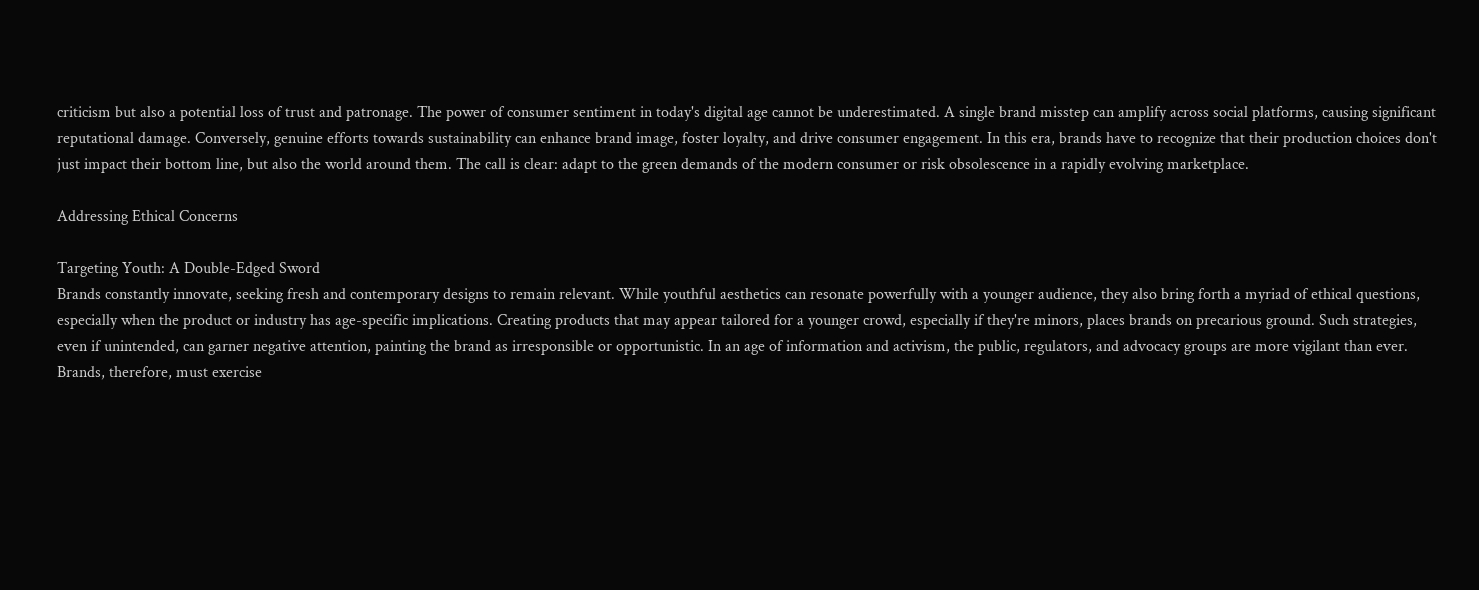criticism but also a potential loss of trust and patronage. The power of consumer sentiment in today's digital age cannot be underestimated. A single brand misstep can amplify across social platforms, causing significant reputational damage. Conversely, genuine efforts towards sustainability can enhance brand image, foster loyalty, and drive consumer engagement. In this era, brands have to recognize that their production choices don't just impact their bottom line, but also the world around them. The call is clear: adapt to the green demands of the modern consumer or risk obsolescence in a rapidly evolving marketplace.

Addressing Ethical Concerns

Targeting Youth: A Double-Edged Sword
Brands constantly innovate, seeking fresh and contemporary designs to remain relevant. While youthful aesthetics can resonate powerfully with a younger audience, they also bring forth a myriad of ethical questions, especially when the product or industry has age-specific implications. Creating products that may appear tailored for a younger crowd, especially if they're minors, places brands on precarious ground. Such strategies, even if unintended, can garner negative attention, painting the brand as irresponsible or opportunistic. In an age of information and activism, the public, regulators, and advocacy groups are more vigilant than ever. Brands, therefore, must exercise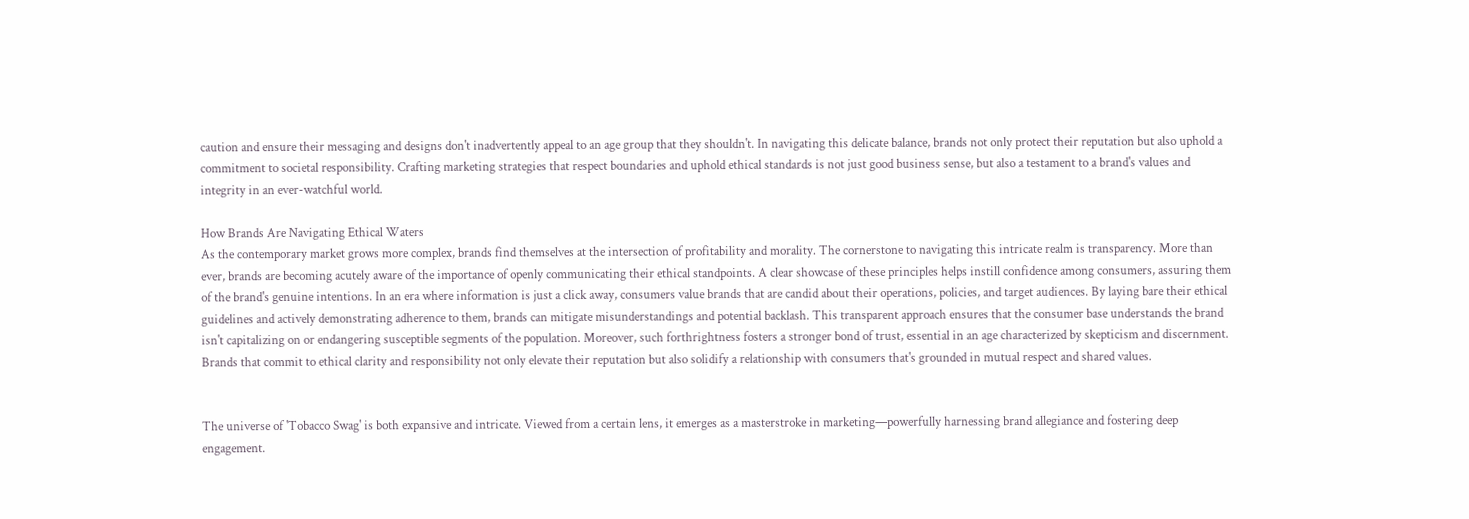caution and ensure their messaging and designs don't inadvertently appeal to an age group that they shouldn't. In navigating this delicate balance, brands not only protect their reputation but also uphold a commitment to societal responsibility. Crafting marketing strategies that respect boundaries and uphold ethical standards is not just good business sense, but also a testament to a brand's values and integrity in an ever-watchful world.

How Brands Are Navigating Ethical Waters
As the contemporary market grows more complex, brands find themselves at the intersection of profitability and morality. The cornerstone to navigating this intricate realm is transparency. More than ever, brands are becoming acutely aware of the importance of openly communicating their ethical standpoints. A clear showcase of these principles helps instill confidence among consumers, assuring them of the brand's genuine intentions. In an era where information is just a click away, consumers value brands that are candid about their operations, policies, and target audiences. By laying bare their ethical guidelines and actively demonstrating adherence to them, brands can mitigate misunderstandings and potential backlash. This transparent approach ensures that the consumer base understands the brand isn't capitalizing on or endangering susceptible segments of the population. Moreover, such forthrightness fosters a stronger bond of trust, essential in an age characterized by skepticism and discernment. Brands that commit to ethical clarity and responsibility not only elevate their reputation but also solidify a relationship with consumers that's grounded in mutual respect and shared values.


The universe of 'Tobacco Swag' is both expansive and intricate. Viewed from a certain lens, it emerges as a masterstroke in marketing—powerfully harnessing brand allegiance and fostering deep engagement.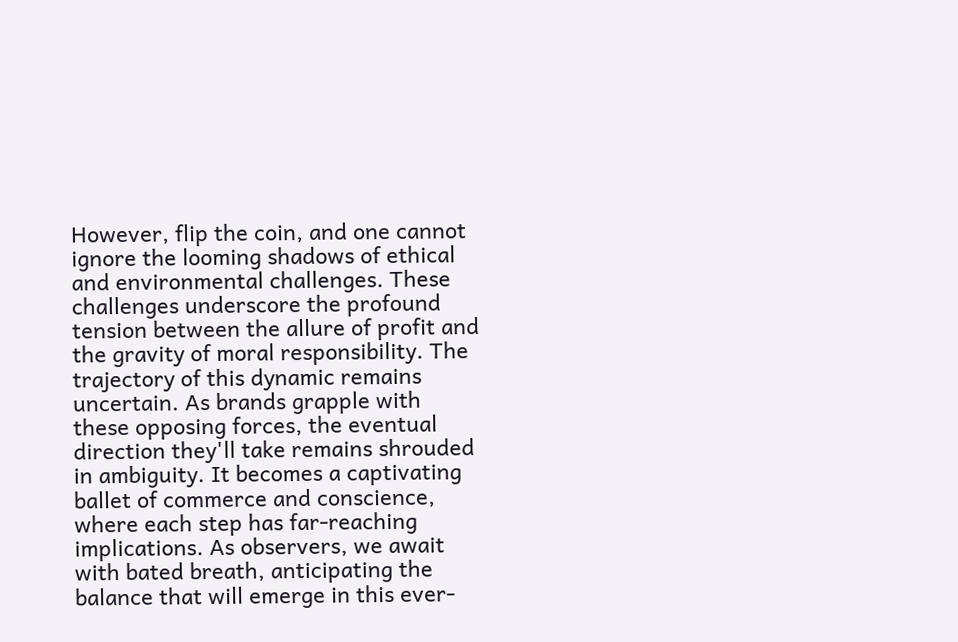However, flip the coin, and one cannot ignore the looming shadows of ethical and environmental challenges. These challenges underscore the profound tension between the allure of profit and the gravity of moral responsibility. The trajectory of this dynamic remains uncertain. As brands grapple with these opposing forces, the eventual direction they'll take remains shrouded in ambiguity. It becomes a captivating ballet of commerce and conscience, where each step has far-reaching implications. As observers, we await with bated breath, anticipating the balance that will emerge in this ever-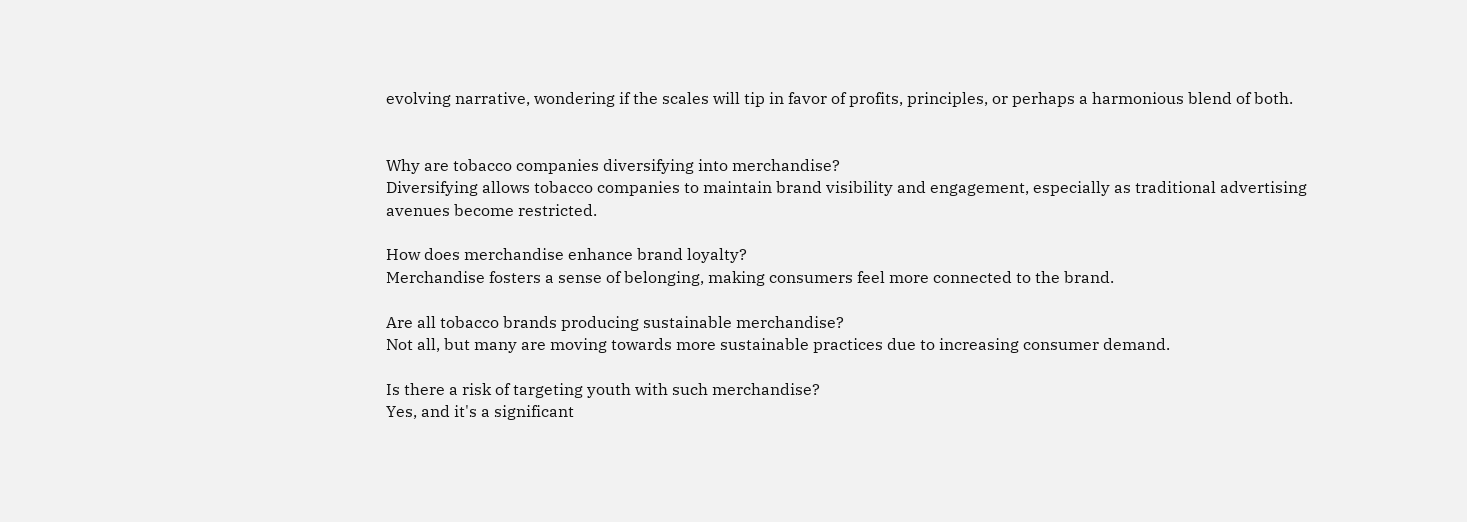evolving narrative, wondering if the scales will tip in favor of profits, principles, or perhaps a harmonious blend of both.


Why are tobacco companies diversifying into merchandise?
Diversifying allows tobacco companies to maintain brand visibility and engagement, especially as traditional advertising avenues become restricted.

How does merchandise enhance brand loyalty?
Merchandise fosters a sense of belonging, making consumers feel more connected to the brand.

Are all tobacco brands producing sustainable merchandise?
Not all, but many are moving towards more sustainable practices due to increasing consumer demand.

Is there a risk of targeting youth with such merchandise?
Yes, and it's a significant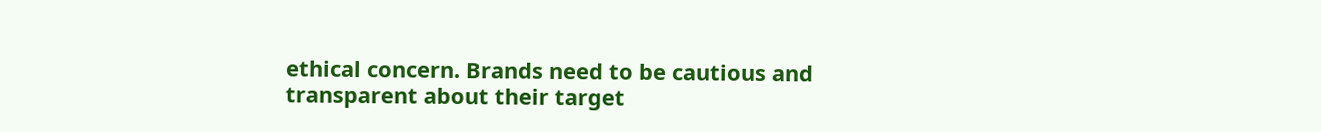ethical concern. Brands need to be cautious and transparent about their target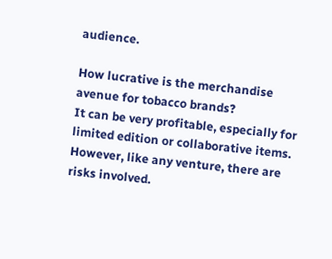audience.

How lucrative is the merchandise avenue for tobacco brands?
It can be very profitable, especially for limited edition or collaborative items. However, like any venture, there are risks involved.